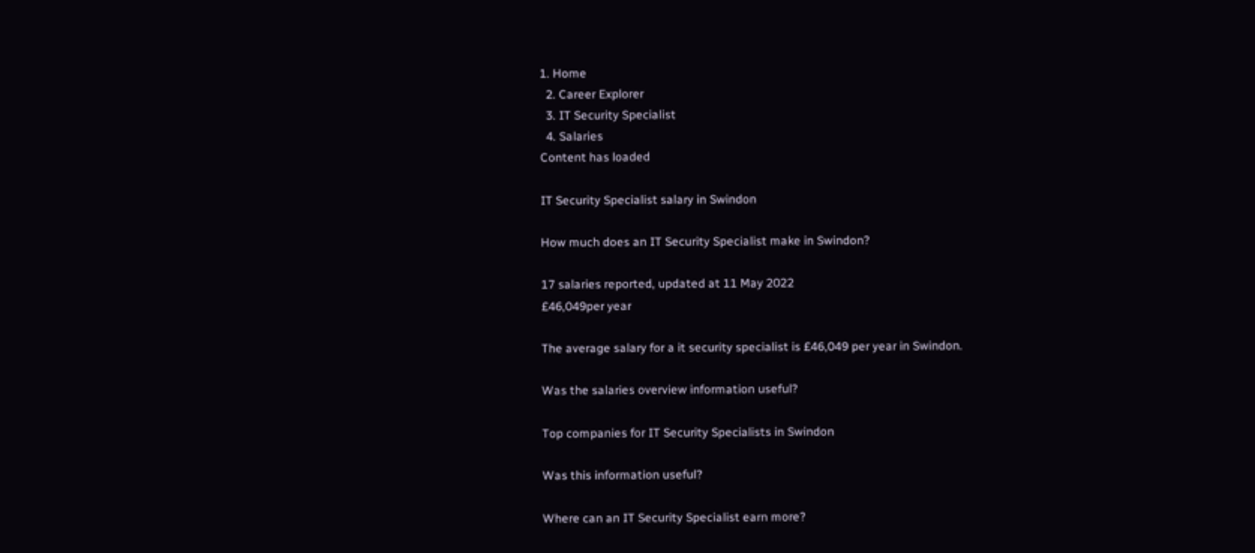1. Home
  2. Career Explorer
  3. IT Security Specialist
  4. Salaries
Content has loaded

IT Security Specialist salary in Swindon

How much does an IT Security Specialist make in Swindon?

17 salaries reported, updated at 11 May 2022
£46,049per year

The average salary for a it security specialist is £46,049 per year in Swindon.

Was the salaries overview information useful?

Top companies for IT Security Specialists in Swindon

Was this information useful?

Where can an IT Security Specialist earn more?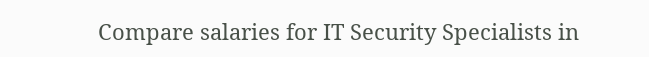Compare salaries for IT Security Specialists in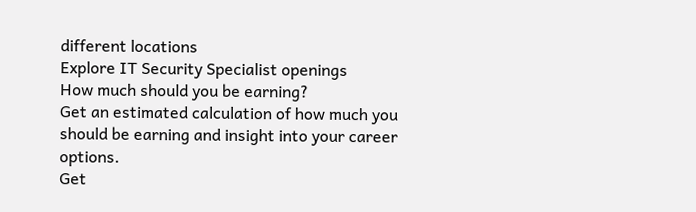different locations
Explore IT Security Specialist openings
How much should you be earning?
Get an estimated calculation of how much you should be earning and insight into your career options.
Get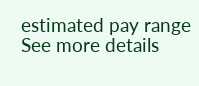estimated pay range
See more details